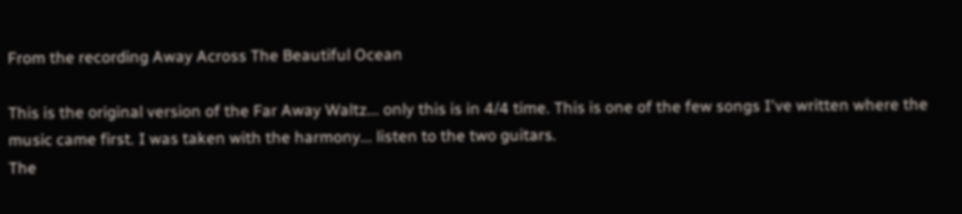From the recording Away Across The Beautiful Ocean

This is the original version of the Far Away Waltz... only this is in 4/4 time. This is one of the few songs I've written where the music came first. I was taken with the harmony... listen to the two guitars.
The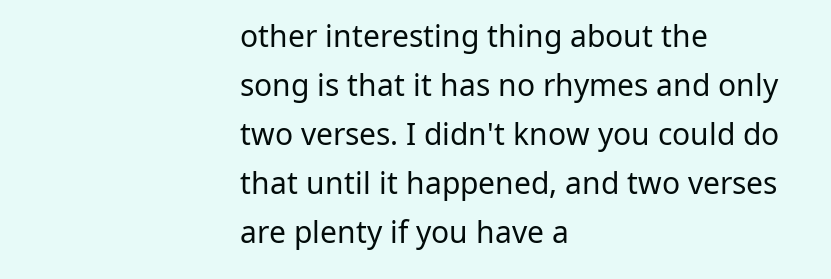other interesting thing about the song is that it has no rhymes and only two verses. I didn't know you could do that until it happened, and two verses are plenty if you have a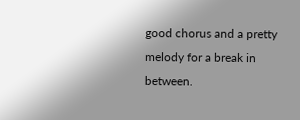good chorus and a pretty melody for a break in between.